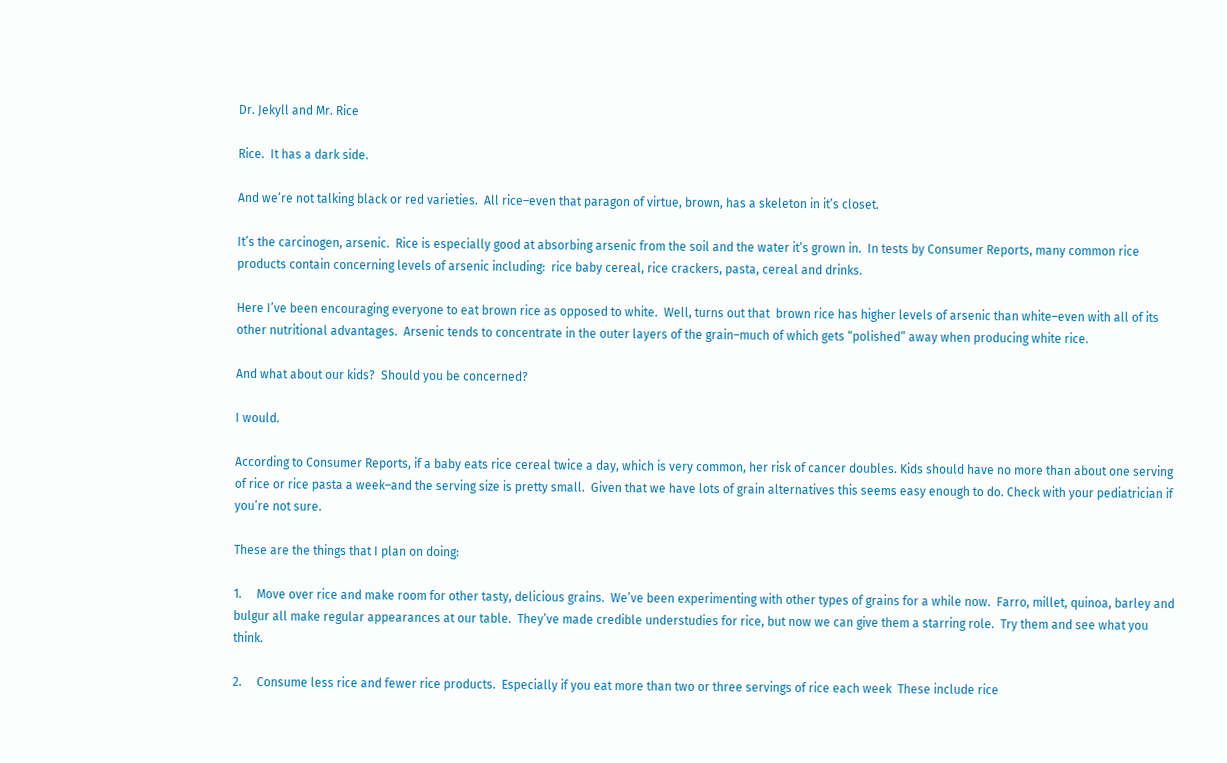Dr. Jekyll and Mr. Rice

Rice.  It has a dark side.

And we’re not talking black or red varieties.  All rice–even that paragon of virtue, brown, has a skeleton in it’s closet.

It’s the carcinogen, arsenic.  Rice is especially good at absorbing arsenic from the soil and the water it’s grown in.  In tests by Consumer Reports, many common rice products contain concerning levels of arsenic including:  rice baby cereal, rice crackers, pasta, cereal and drinks.

Here I’ve been encouraging everyone to eat brown rice as opposed to white.  Well, turns out that  brown rice has higher levels of arsenic than white–even with all of its other nutritional advantages.  Arsenic tends to concentrate in the outer layers of the grain–much of which gets “polished” away when producing white rice.

And what about our kids?  Should you be concerned?

I would.

According to Consumer Reports, if a baby eats rice cereal twice a day, which is very common, her risk of cancer doubles. Kids should have no more than about one serving of rice or rice pasta a week–and the serving size is pretty small.  Given that we have lots of grain alternatives this seems easy enough to do. Check with your pediatrician if you’re not sure.

These are the things that I plan on doing:

1.     Move over rice and make room for other tasty, delicious grains.  We’ve been experimenting with other types of grains for a while now.  Farro, millet, quinoa, barley and bulgur all make regular appearances at our table.  They’ve made credible understudies for rice, but now we can give them a starring role.  Try them and see what you think.

2.     Consume less rice and fewer rice products.  Especially if you eat more than two or three servings of rice each week  These include rice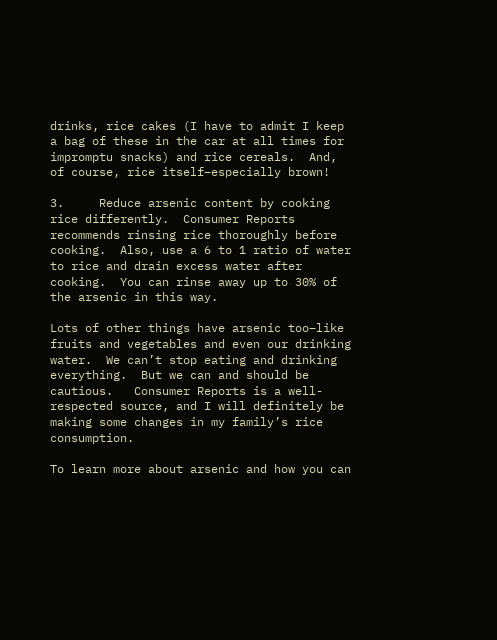drinks, rice cakes (I have to admit I keep a bag of these in the car at all times for impromptu snacks) and rice cereals.  And, of course, rice itself–especially brown!

3.     Reduce arsenic content by cooking rice differently.  Consumer Reports recommends rinsing rice thoroughly before cooking.  Also, use a 6 to 1 ratio of water to rice and drain excess water after cooking.  You can rinse away up to 30% of the arsenic in this way.

Lots of other things have arsenic too–like fruits and vegetables and even our drinking water.  We can’t stop eating and drinking everything.  But we can and should be cautious.   Consumer Reports is a well-respected source, and I will definitely be making some changes in my family’s rice consumption.

To learn more about arsenic and how you can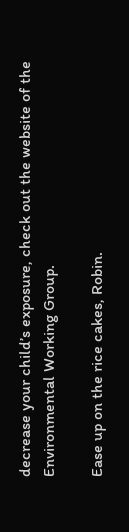decrease your child’s exposure, check out the website of the Environmental Working Group.

Ease up on the rice cakes, Robin.